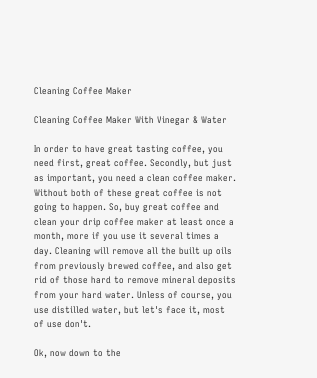Cleaning Coffee Maker

Cleaning Coffee Maker With Vinegar & Water

In order to have great tasting coffee, you need first, great coffee. Secondly, but just as important, you need a clean coffee maker. Without both of these great coffee is not going to happen. So, buy great coffee and clean your drip coffee maker at least once a month, more if you use it several times a day. Cleaning will remove all the built up oils from previously brewed coffee, and also get rid of those hard to remove mineral deposits from your hard water. Unless of course, you use distilled water, but let's face it, most of use don't.

Ok, now down to the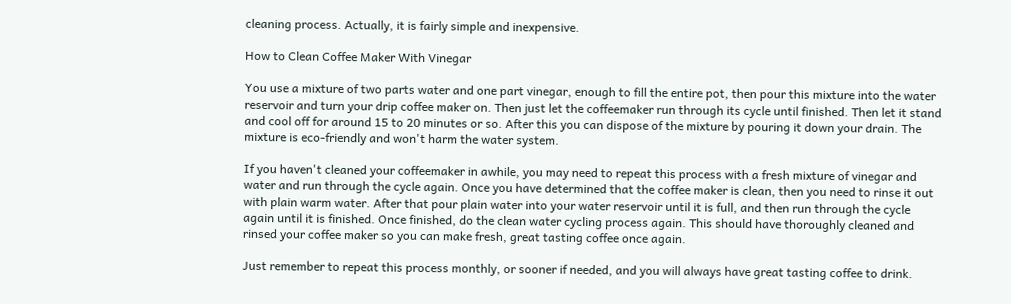cleaning process. Actually, it is fairly simple and inexpensive.

How to Clean Coffee Maker With Vinegar

You use a mixture of two parts water and one part vinegar, enough to fill the entire pot, then pour this mixture into the water reservoir and turn your drip coffee maker on. Then just let the coffeemaker run through its cycle until finished. Then let it stand and cool off for around 15 to 20 minutes or so. After this you can dispose of the mixture by pouring it down your drain. The mixture is eco-friendly and won't harm the water system.

If you haven't cleaned your coffeemaker in awhile, you may need to repeat this process with a fresh mixture of vinegar and water and run through the cycle again. Once you have determined that the coffee maker is clean, then you need to rinse it out with plain warm water. After that pour plain water into your water reservoir until it is full, and then run through the cycle again until it is finished. Once finished, do the clean water cycling process again. This should have thoroughly cleaned and rinsed your coffee maker so you can make fresh, great tasting coffee once again.

Just remember to repeat this process monthly, or sooner if needed, and you will always have great tasting coffee to drink.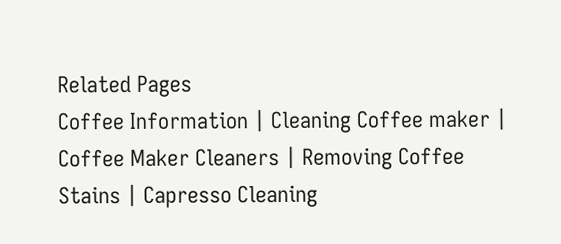Related Pages
Coffee Information | Cleaning Coffee maker | Coffee Maker Cleaners | Removing Coffee Stains | Capresso Cleaning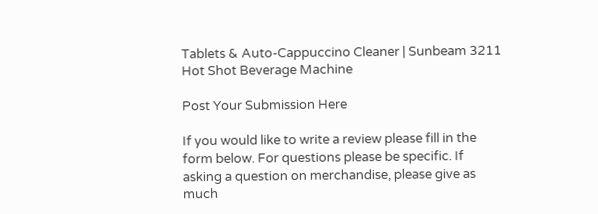Tablets & Auto-Cappuccino Cleaner | Sunbeam 3211 Hot Shot Beverage Machine

Post Your Submission Here

If you would like to write a review please fill in the form below. For questions please be specific. If asking a question on merchandise, please give as much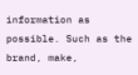information as possible. Such as the brand, make,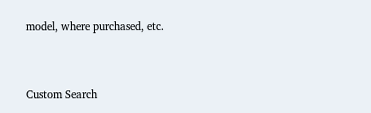model, where purchased, etc.


Custom Search